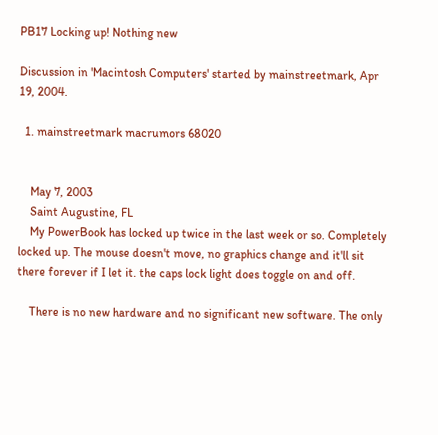PB17 Locking up! Nothing new

Discussion in 'Macintosh Computers' started by mainstreetmark, Apr 19, 2004.

  1. mainstreetmark macrumors 68020


    May 7, 2003
    Saint Augustine, FL
    My PowerBook has locked up twice in the last week or so. Completely locked up. The mouse doesn't move, no graphics change and it'll sit there forever if I let it. the caps lock light does toggle on and off.

    There is no new hardware and no significant new software. The only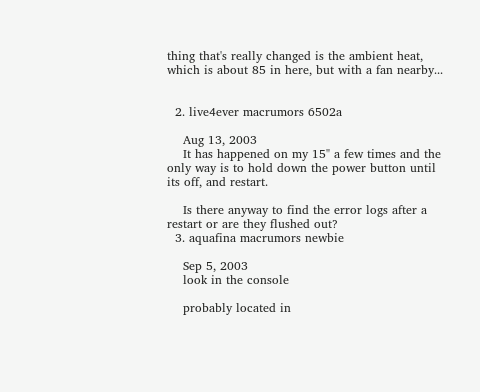thing that's really changed is the ambient heat, which is about 85 in here, but with a fan nearby...


  2. live4ever macrumors 6502a

    Aug 13, 2003
    It has happened on my 15" a few times and the only way is to hold down the power button until its off, and restart.

    Is there anyway to find the error logs after a restart or are they flushed out?
  3. aquafina macrumors newbie

    Sep 5, 2003
    look in the console

    probably located in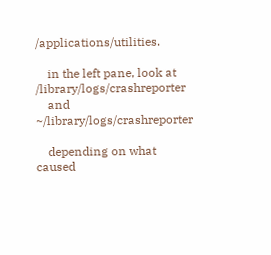/applications/utilities.

    in the left pane, look at /library/logs/crashreporter
    and ~/library/logs/crashreporter

    depending on what caused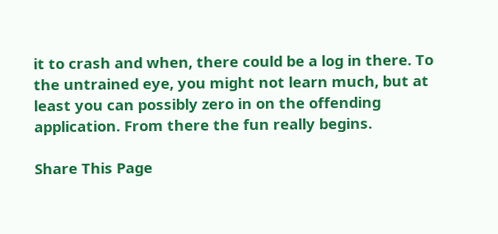it to crash and when, there could be a log in there. To the untrained eye, you might not learn much, but at least you can possibly zero in on the offending application. From there the fun really begins.

Share This Page